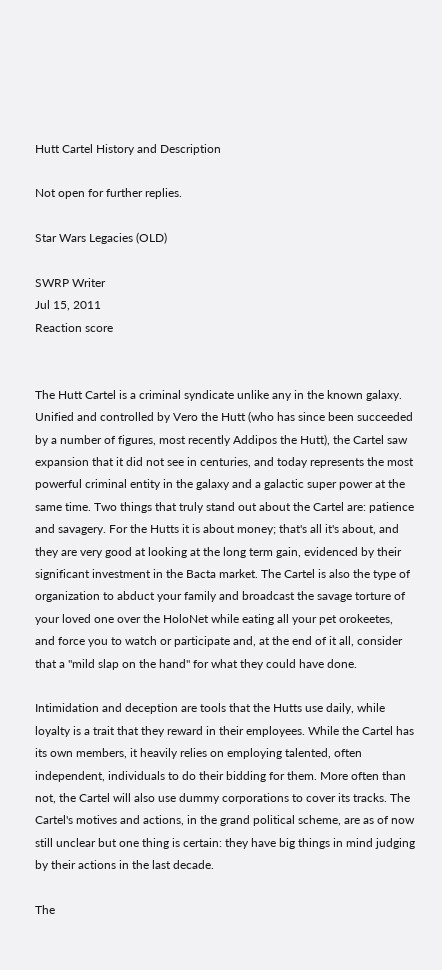Hutt Cartel History and Description

Not open for further replies.

Star Wars Legacies (OLD)

SWRP Writer
Jul 15, 2011
Reaction score


The Hutt Cartel is a criminal syndicate unlike any in the known galaxy. Unified and controlled by Vero the Hutt (who has since been succeeded by a number of figures, most recently Addipos the Hutt), the Cartel saw expansion that it did not see in centuries, and today represents the most powerful criminal entity in the galaxy and a galactic super power at the same time. Two things that truly stand out about the Cartel are: patience and savagery. For the Hutts it is about money; that's all it's about, and they are very good at looking at the long term gain, evidenced by their significant investment in the Bacta market. The Cartel is also the type of organization to abduct your family and broadcast the savage torture of your loved one over the HoloNet while eating all your pet orokeetes, and force you to watch or participate and, at the end of it all, consider that a "mild slap on the hand" for what they could have done.

Intimidation and deception are tools that the Hutts use daily, while loyalty is a trait that they reward in their employees. While the Cartel has its own members, it heavily relies on employing talented, often independent, individuals to do their bidding for them. More often than not, the Cartel will also use dummy corporations to cover its tracks. The Cartel's motives and actions, in the grand political scheme, are as of now still unclear but one thing is certain: they have big things in mind judging by their actions in the last decade.

The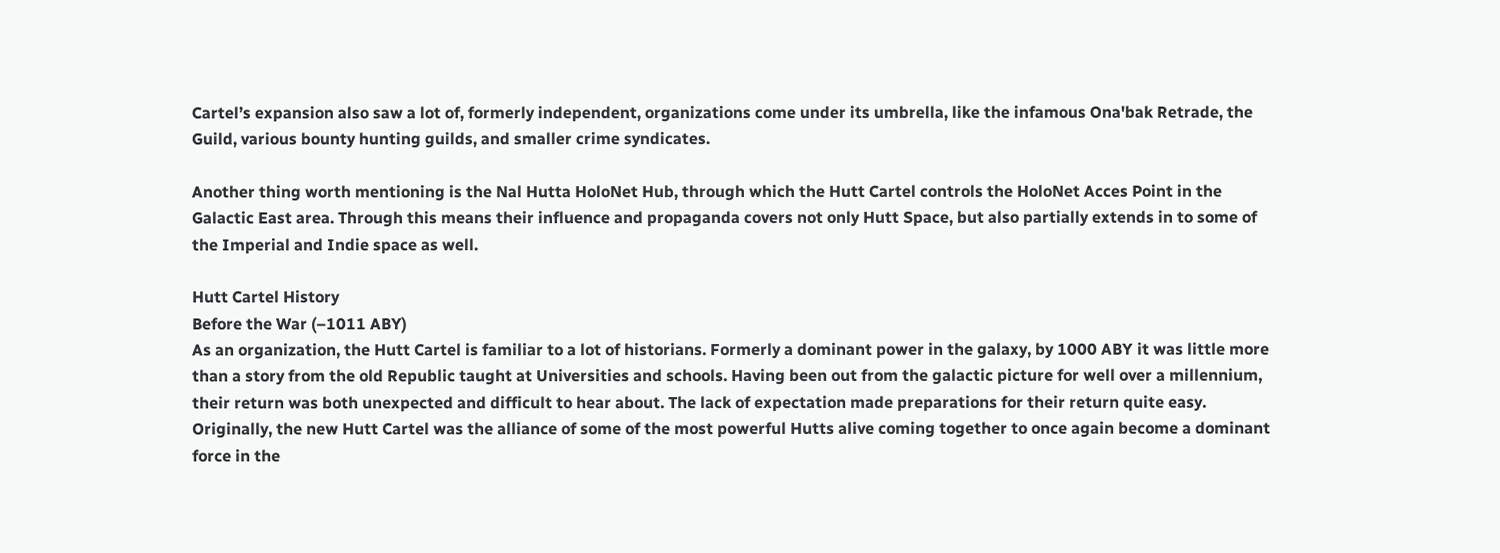Cartel’s expansion also saw a lot of, formerly independent, organizations come under its umbrella, like the infamous Ona'bak Retrade, the Guild, various bounty hunting guilds, and smaller crime syndicates.

Another thing worth mentioning is the Nal Hutta HoloNet Hub, through which the Hutt Cartel controls the HoloNet Acces Point in the Galactic East area. Through this means their influence and propaganda covers not only Hutt Space, but also partially extends in to some of the Imperial and Indie space as well.

Hutt Cartel History
Before the War (–1011 ABY)
As an organization, the Hutt Cartel is familiar to a lot of historians. Formerly a dominant power in the galaxy, by 1000 ABY it was little more than a story from the old Republic taught at Universities and schools. Having been out from the galactic picture for well over a millennium, their return was both unexpected and difficult to hear about. The lack of expectation made preparations for their return quite easy. Originally, the new Hutt Cartel was the alliance of some of the most powerful Hutts alive coming together to once again become a dominant force in the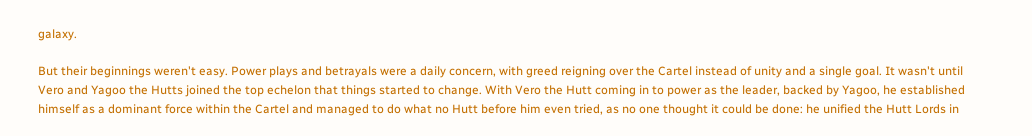galaxy.

But their beginnings weren't easy. Power plays and betrayals were a daily concern, with greed reigning over the Cartel instead of unity and a single goal. It wasn't until Vero and Yagoo the Hutts joined the top echelon that things started to change. With Vero the Hutt coming in to power as the leader, backed by Yagoo, he established himself as a dominant force within the Cartel and managed to do what no Hutt before him even tried, as no one thought it could be done: he unified the Hutt Lords in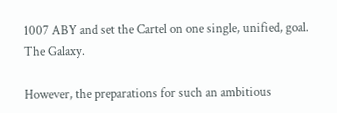1007 ABY and set the Cartel on one single, unified, goal. The Galaxy.

However, the preparations for such an ambitious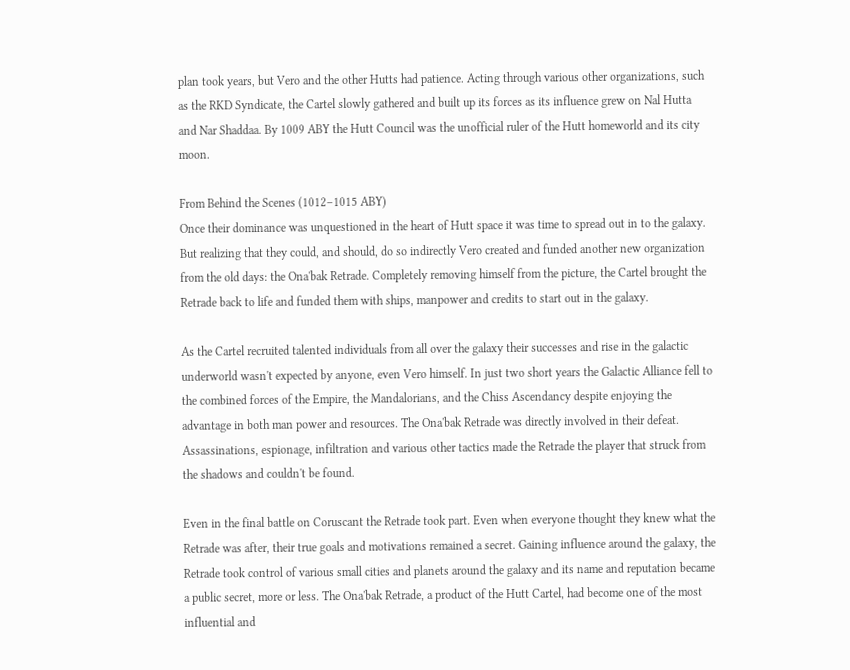plan took years, but Vero and the other Hutts had patience. Acting through various other organizations, such as the RKD Syndicate, the Cartel slowly gathered and built up its forces as its influence grew on Nal Hutta and Nar Shaddaa. By 1009 ABY the Hutt Council was the unofficial ruler of the Hutt homeworld and its city moon.

From Behind the Scenes (1012–1015 ABY)
Once their dominance was unquestioned in the heart of Hutt space it was time to spread out in to the galaxy. But realizing that they could, and should, do so indirectly Vero created and funded another new organization from the old days: the Ona'bak Retrade. Completely removing himself from the picture, the Cartel brought the Retrade back to life and funded them with ships, manpower and credits to start out in the galaxy.

As the Cartel recruited talented individuals from all over the galaxy their successes and rise in the galactic underworld wasn't expected by anyone, even Vero himself. In just two short years the Galactic Alliance fell to the combined forces of the Empire, the Mandalorians, and the Chiss Ascendancy despite enjoying the advantage in both man power and resources. The Ona'bak Retrade was directly involved in their defeat. Assassinations, espionage, infiltration and various other tactics made the Retrade the player that struck from the shadows and couldn't be found.

Even in the final battle on Coruscant the Retrade took part. Even when everyone thought they knew what the Retrade was after, their true goals and motivations remained a secret. Gaining influence around the galaxy, the Retrade took control of various small cities and planets around the galaxy and its name and reputation became a public secret, more or less. The Ona'bak Retrade, a product of the Hutt Cartel, had become one of the most influential and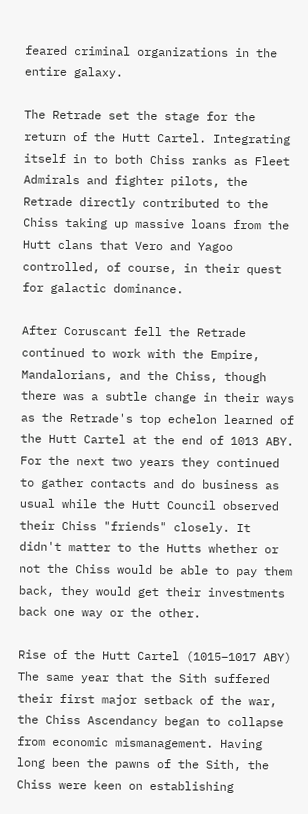feared criminal organizations in the entire galaxy.

The Retrade set the stage for the return of the Hutt Cartel. Integrating itself in to both Chiss ranks as Fleet Admirals and fighter pilots, the Retrade directly contributed to the Chiss taking up massive loans from the Hutt clans that Vero and Yagoo controlled, of course, in their quest for galactic dominance.

After Coruscant fell the Retrade continued to work with the Empire, Mandalorians, and the Chiss, though there was a subtle change in their ways as the Retrade's top echelon learned of the Hutt Cartel at the end of 1013 ABY. For the next two years they continued to gather contacts and do business as usual while the Hutt Council observed their Chiss "friends" closely. It didn't matter to the Hutts whether or not the Chiss would be able to pay them back, they would get their investments back one way or the other.

Rise of the Hutt Cartel (1015–1017 ABY)
The same year that the Sith suffered their first major setback of the war, the Chiss Ascendancy began to collapse from economic mismanagement. Having long been the pawns of the Sith, the Chiss were keen on establishing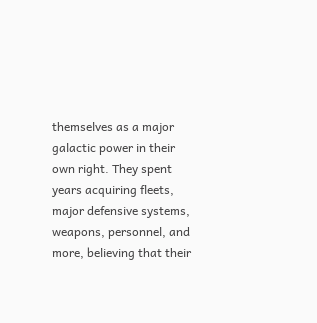themselves as a major galactic power in their own right. They spent years acquiring fleets, major defensive systems, weapons, personnel, and more, believing that their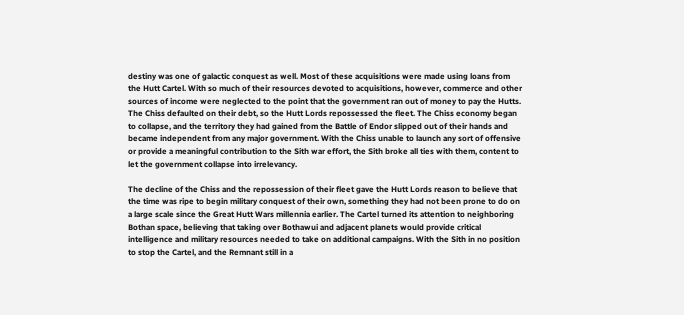destiny was one of galactic conquest as well. Most of these acquisitions were made using loans from the Hutt Cartel. With so much of their resources devoted to acquisitions, however, commerce and other sources of income were neglected to the point that the government ran out of money to pay the Hutts. The Chiss defaulted on their debt, so the Hutt Lords repossessed the fleet. The Chiss economy began to collapse, and the territory they had gained from the Battle of Endor slipped out of their hands and became independent from any major government. With the Chiss unable to launch any sort of offensive or provide a meaningful contribution to the Sith war effort, the Sith broke all ties with them, content to let the government collapse into irrelevancy.

The decline of the Chiss and the repossession of their fleet gave the Hutt Lords reason to believe that the time was ripe to begin military conquest of their own, something they had not been prone to do on a large scale since the Great Hutt Wars millennia earlier. The Cartel turned its attention to neighboring Bothan space, believing that taking over Bothawui and adjacent planets would provide critical intelligence and military resources needed to take on additional campaigns. With the Sith in no position to stop the Cartel, and the Remnant still in a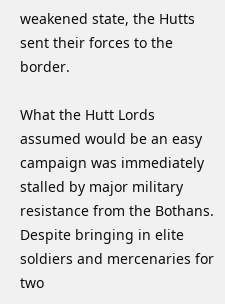weakened state, the Hutts sent their forces to the border.

What the Hutt Lords assumed would be an easy campaign was immediately stalled by major military resistance from the Bothans. Despite bringing in elite soldiers and mercenaries for two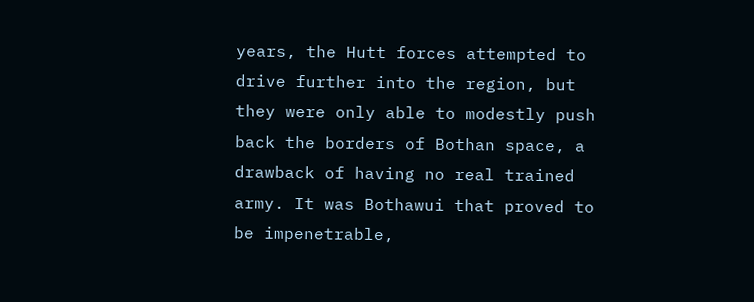years, the Hutt forces attempted to drive further into the region, but they were only able to modestly push back the borders of Bothan space, a drawback of having no real trained army. It was Bothawui that proved to be impenetrable,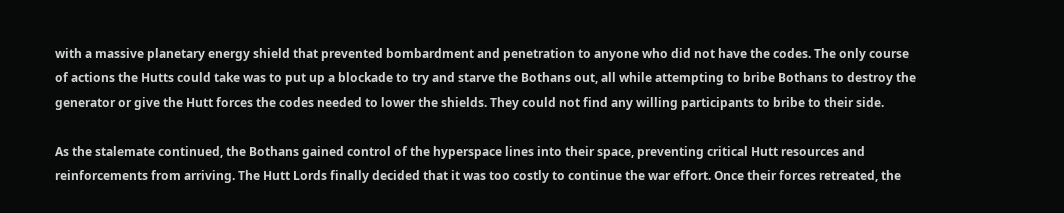with a massive planetary energy shield that prevented bombardment and penetration to anyone who did not have the codes. The only course of actions the Hutts could take was to put up a blockade to try and starve the Bothans out, all while attempting to bribe Bothans to destroy the generator or give the Hutt forces the codes needed to lower the shields. They could not find any willing participants to bribe to their side.

As the stalemate continued, the Bothans gained control of the hyperspace lines into their space, preventing critical Hutt resources and reinforcements from arriving. The Hutt Lords finally decided that it was too costly to continue the war effort. Once their forces retreated, the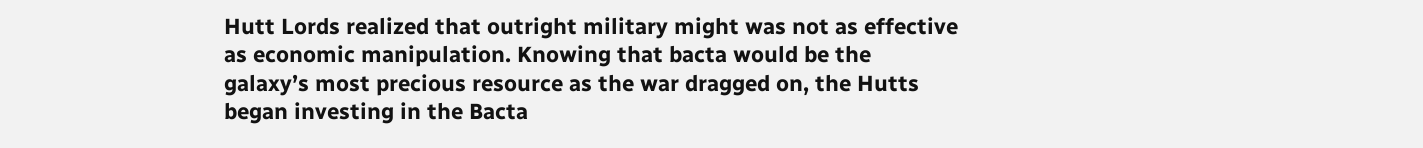Hutt Lords realized that outright military might was not as effective as economic manipulation. Knowing that bacta would be the galaxy’s most precious resource as the war dragged on, the Hutts began investing in the Bacta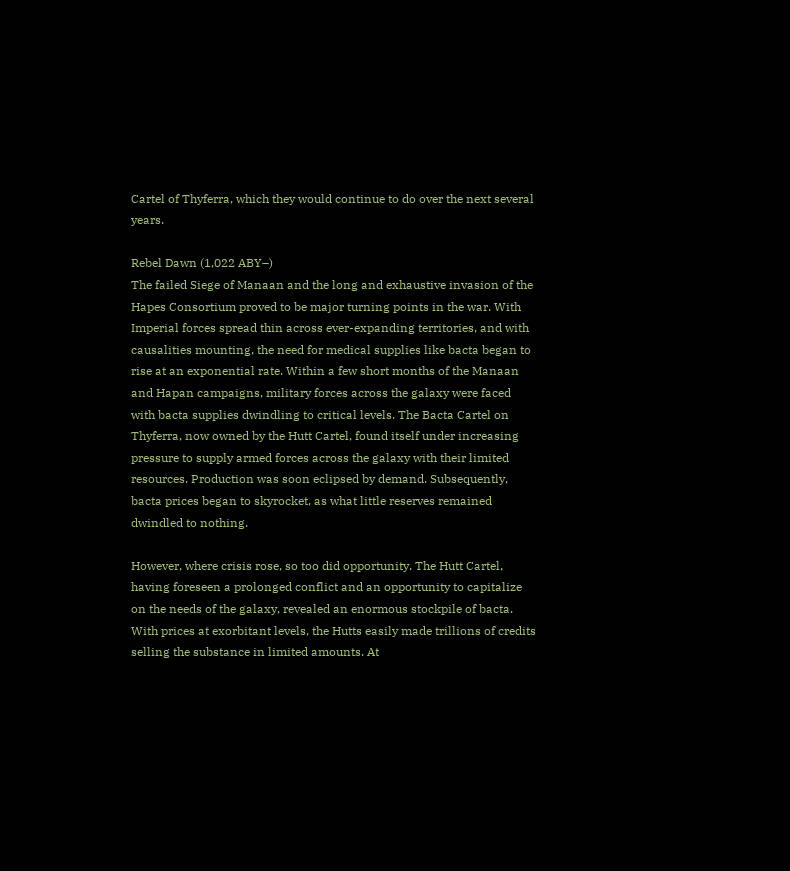Cartel of Thyferra, which they would continue to do over the next several years.

Rebel Dawn (1,022 ABY–)
The failed Siege of Manaan and the long and exhaustive invasion of the Hapes Consortium proved to be major turning points in the war. With Imperial forces spread thin across ever-expanding territories, and with causalities mounting, the need for medical supplies like bacta began to rise at an exponential rate. Within a few short months of the Manaan and Hapan campaigns, military forces across the galaxy were faced with bacta supplies dwindling to critical levels. The Bacta Cartel on Thyferra, now owned by the Hutt Cartel, found itself under increasing pressure to supply armed forces across the galaxy with their limited resources. Production was soon eclipsed by demand. Subsequently, bacta prices began to skyrocket, as what little reserves remained dwindled to nothing.

However, where crisis rose, so too did opportunity. The Hutt Cartel, having foreseen a prolonged conflict and an opportunity to capitalize on the needs of the galaxy, revealed an enormous stockpile of bacta. With prices at exorbitant levels, the Hutts easily made trillions of credits selling the substance in limited amounts. At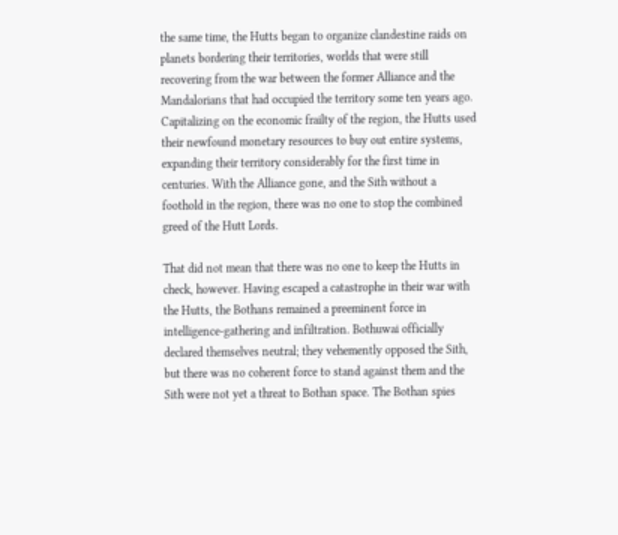the same time, the Hutts began to organize clandestine raids on planets bordering their territories, worlds that were still recovering from the war between the former Alliance and the Mandalorians that had occupied the territory some ten years ago. Capitalizing on the economic frailty of the region, the Hutts used their newfound monetary resources to buy out entire systems, expanding their territory considerably for the first time in centuries. With the Alliance gone, and the Sith without a foothold in the region, there was no one to stop the combined greed of the Hutt Lords.

That did not mean that there was no one to keep the Hutts in check, however. Having escaped a catastrophe in their war with the Hutts, the Bothans remained a preeminent force in intelligence-gathering and infiltration. Bothuwai officially declared themselves neutral; they vehemently opposed the Sith, but there was no coherent force to stand against them and the Sith were not yet a threat to Bothan space. The Bothan spies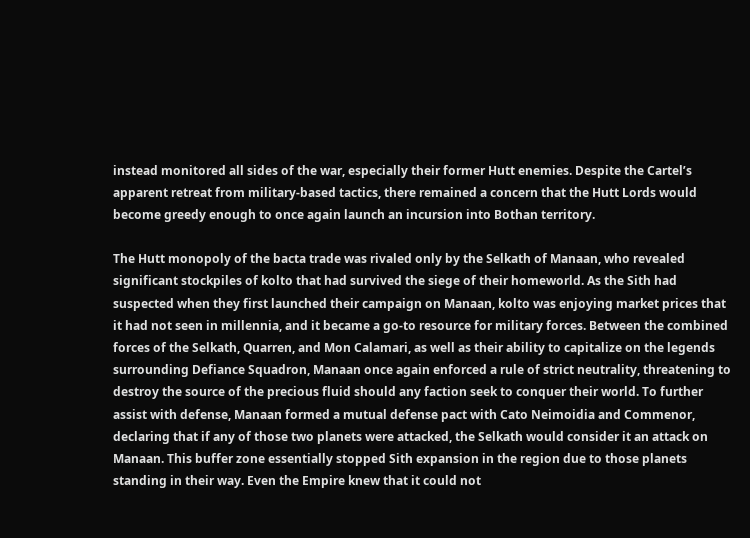instead monitored all sides of the war, especially their former Hutt enemies. Despite the Cartel’s apparent retreat from military-based tactics, there remained a concern that the Hutt Lords would become greedy enough to once again launch an incursion into Bothan territory.

The Hutt monopoly of the bacta trade was rivaled only by the Selkath of Manaan, who revealed significant stockpiles of kolto that had survived the siege of their homeworld. As the Sith had suspected when they first launched their campaign on Manaan, kolto was enjoying market prices that it had not seen in millennia, and it became a go-to resource for military forces. Between the combined forces of the Selkath, Quarren, and Mon Calamari, as well as their ability to capitalize on the legends surrounding Defiance Squadron, Manaan once again enforced a rule of strict neutrality, threatening to destroy the source of the precious fluid should any faction seek to conquer their world. To further assist with defense, Manaan formed a mutual defense pact with Cato Neimoidia and Commenor, declaring that if any of those two planets were attacked, the Selkath would consider it an attack on Manaan. This buffer zone essentially stopped Sith expansion in the region due to those planets standing in their way. Even the Empire knew that it could not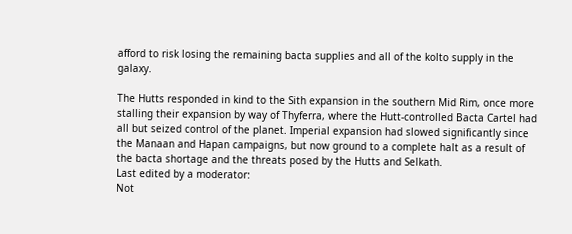afford to risk losing the remaining bacta supplies and all of the kolto supply in the galaxy.

The Hutts responded in kind to the Sith expansion in the southern Mid Rim, once more stalling their expansion by way of Thyferra, where the Hutt-controlled Bacta Cartel had all but seized control of the planet. Imperial expansion had slowed significantly since the Manaan and Hapan campaigns, but now ground to a complete halt as a result of the bacta shortage and the threats posed by the Hutts and Selkath.
Last edited by a moderator:
Not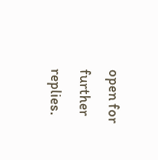open for further replies.